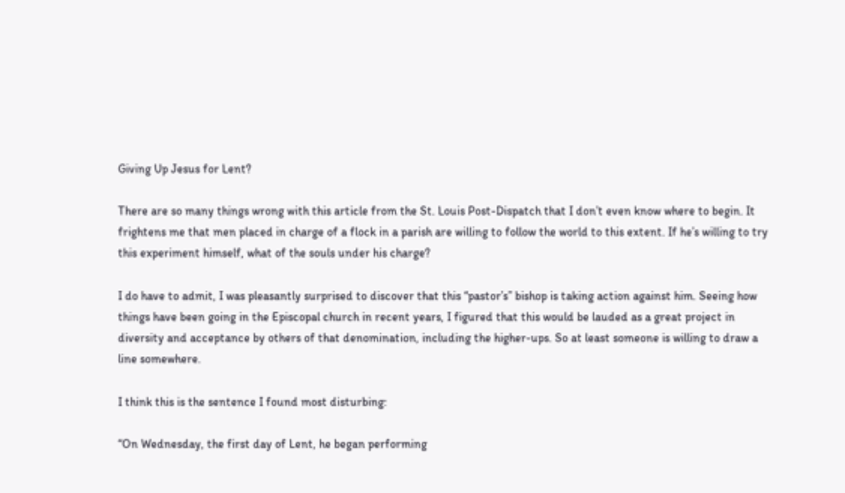Giving Up Jesus for Lent?

There are so many things wrong with this article from the St. Louis Post-Dispatch that I don’t even know where to begin. It frightens me that men placed in charge of a flock in a parish are willing to follow the world to this extent. If he’s willing to try this experiment himself, what of the souls under his charge?

I do have to admit, I was pleasantly surprised to discover that this “pastor’s” bishop is taking action against him. Seeing how things have been going in the Episcopal church in recent years, I figured that this would be lauded as a great project in diversity and acceptance by others of that denomination, including the higher-ups. So at least someone is willing to draw a line somewhere.

I think this is the sentence I found most disturbing:

“On Wednesday, the first day of Lent, he began performing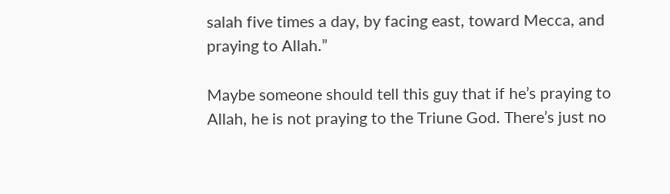salah five times a day, by facing east, toward Mecca, and praying to Allah.”

Maybe someone should tell this guy that if he’s praying to Allah, he is not praying to the Triune God. There’s just no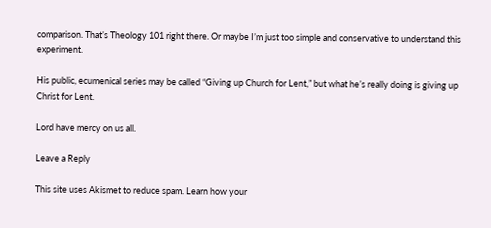comparison. That’s Theology 101 right there. Or maybe I’m just too simple and conservative to understand this experiment.

His public, ecumenical series may be called “Giving up Church for Lent,” but what he’s really doing is giving up Christ for Lent.

Lord have mercy on us all.

Leave a Reply

This site uses Akismet to reduce spam. Learn how your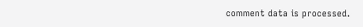comment data is processed.